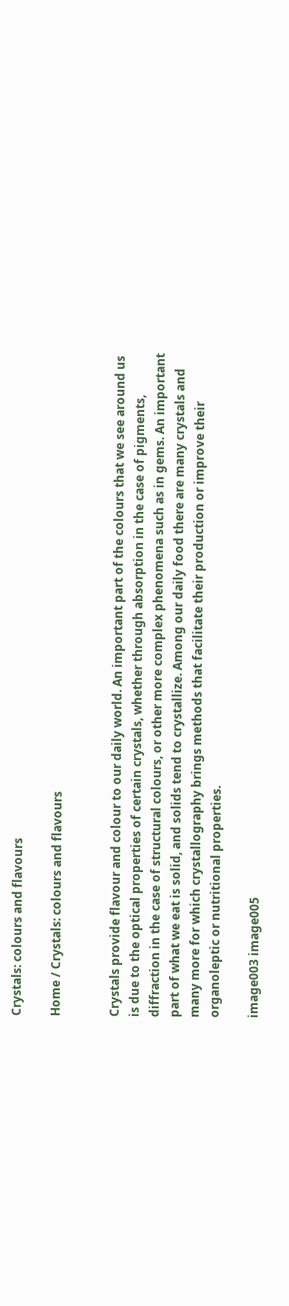Crystals: colours and flavours

Home / Crystals: colours and flavours


Crystals provide flavour and colour to our daily world. An important part of the colours that we see around us is due to the optical properties of certain crystals, whether through absorption in the case of pigments, diffraction in the case of structural colours, or other more complex phenomena such as in gems. An important part of what we eat is solid, and solids tend to crystallize. Among our daily food there are many crystals and many more for which crystallography brings methods that facilitate their production or improve their organoleptic or nutritional properties.

image003 image005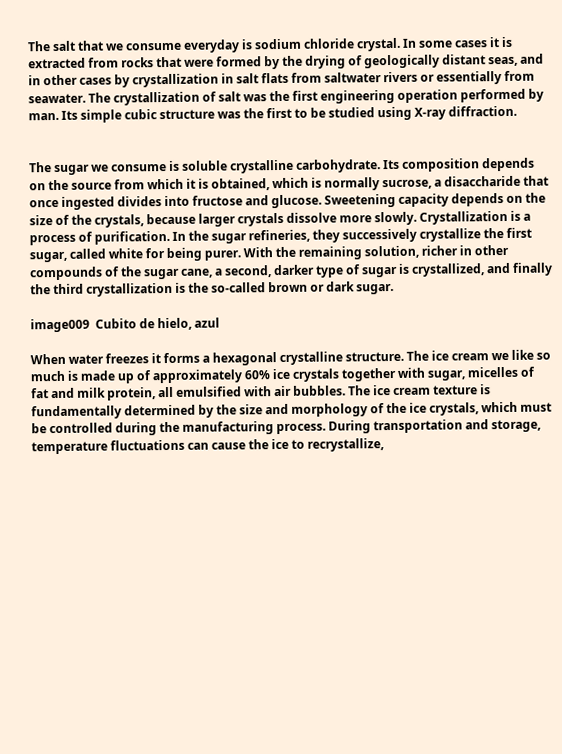The salt that we consume everyday is sodium chloride crystal. In some cases it is extracted from rocks that were formed by the drying of geologically distant seas, and in other cases by crystallization in salt flats from saltwater rivers or essentially from seawater. The crystallization of salt was the first engineering operation performed by man. Its simple cubic structure was the first to be studied using X-ray diffraction.


The sugar we consume is soluble crystalline carbohydrate. Its composition depends on the source from which it is obtained, which is normally sucrose, a disaccharide that once ingested divides into fructose and glucose. Sweetening capacity depends on the size of the crystals, because larger crystals dissolve more slowly. Crystallization is a process of purification. In the sugar refineries, they successively crystallize the first sugar, called white for being purer. With the remaining solution, richer in other compounds of the sugar cane, a second, darker type of sugar is crystallized, and finally the third crystallization is the so-called brown or dark sugar.

image009  Cubito de hielo, azul

When water freezes it forms a hexagonal crystalline structure. The ice cream we like so much is made up of approximately 60% ice crystals together with sugar, micelles of fat and milk protein, all emulsified with air bubbles. The ice cream texture is fundamentally determined by the size and morphology of the ice crystals, which must be controlled during the manufacturing process. During transportation and storage, temperature fluctuations can cause the ice to recrystallize,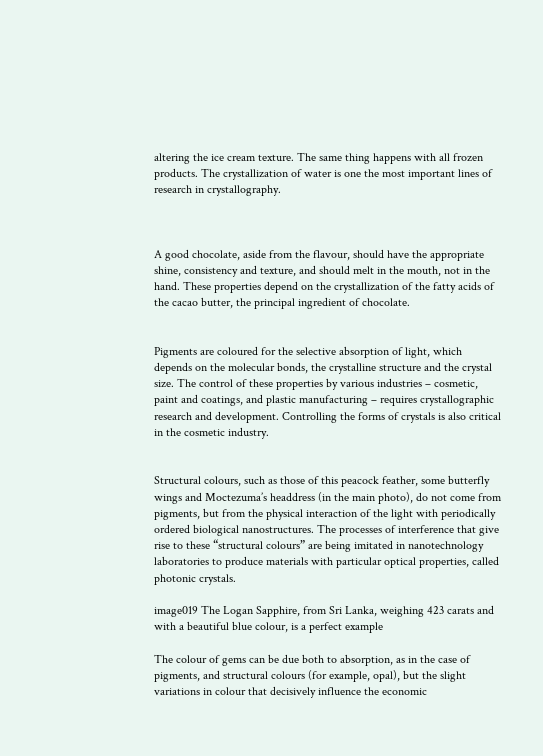altering the ice cream texture. The same thing happens with all frozen products. The crystallization of water is one the most important lines of research in crystallography.



A good chocolate, aside from the flavour, should have the appropriate shine, consistency and texture, and should melt in the mouth, not in the hand. These properties depend on the crystallization of the fatty acids of the cacao butter, the principal ingredient of chocolate.


Pigments are coloured for the selective absorption of light, which depends on the molecular bonds, the crystalline structure and the crystal size. The control of these properties by various industries – cosmetic, paint and coatings, and plastic manufacturing – requires crystallographic research and development. Controlling the forms of crystals is also critical in the cosmetic industry.


Structural colours, such as those of this peacock feather, some butterfly wings and Moctezuma’s headdress (in the main photo), do not come from pigments, but from the physical interaction of the light with periodically ordered biological nanostructures. The processes of interference that give rise to these “structural colours” are being imitated in nanotechnology laboratories to produce materials with particular optical properties, called photonic crystals.

image019 The Logan Sapphire, from Sri Lanka, weighing 423 carats and with a beautiful blue colour, is a perfect example

The colour of gems can be due both to absorption, as in the case of pigments, and structural colours (for example, opal), but the slight variations in colour that decisively influence the economic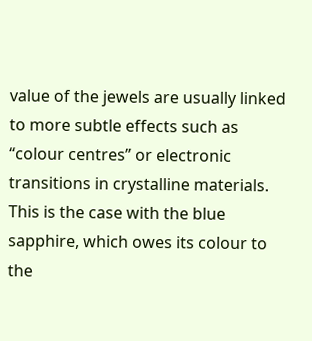value of the jewels are usually linked to more subtle effects such as “colour centres” or electronic transitions in crystalline materials. This is the case with the blue sapphire, which owes its colour to the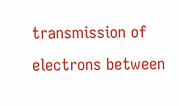transmission of electrons between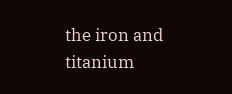the iron and titanium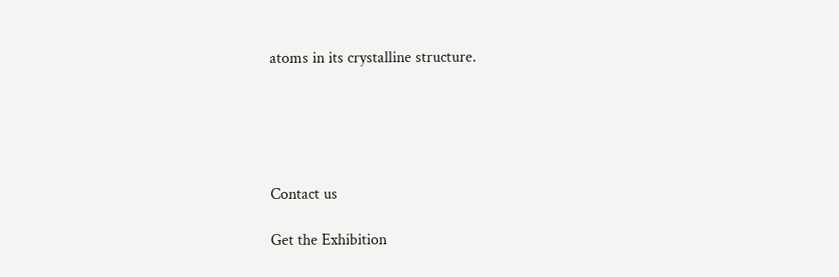atoms in its crystalline structure.





Contact us

Get the Exhibition